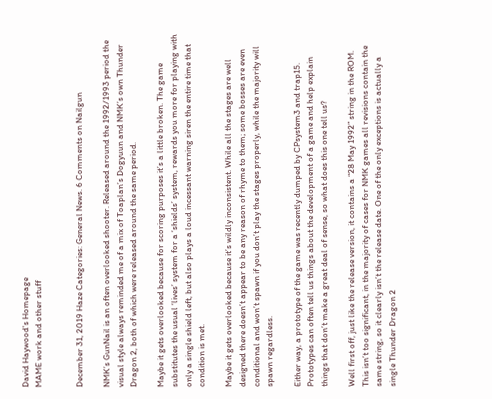David Haywood's Homepage
MAME work and other stuff


December 31, 2019 Haze Categories: General News. 6 Comments on Nailgun

NMK’s GunNail is an often overlooked shooter. Released around the 1992/1993 period the visual style always reminded me of a mix of Toaplan’s Dogyuun and NMK’s own Thunder Dragon 2, both of which were released around the same period.

Maybe it gets overlooked because for scoring purposes it’s a little broken. The game substitutes the usual ‘lives’ system for a ‘shields’ system, rewards you more for playing with only a single shield left, but also plays a loud incessant warning siren the entire time that condition is met.

Maybe it gets overlooked because it’s wildly inconsistent. While all the stages are well designed there doesn’t appear to be any reason of rhyme to them; some bosses are even conditional and won’t spawn if you don’t play the stages properly, while the majority will spawn regardless.

Either way, a prototype of the game was recently dumped by CPsystem3 and trap15. Prototypes can often tell us things about the development of a game and help explain things that don’t make a great deal of sense, so what does this one tell us?

Well first off, just like the release version, it contains a “28 May 1992” string in the ROM. This isn’t too significant, in the majority of cases for NMK games all revisions contain the same string, so it clearly isn’t the release date. One of the only exceptions is actually a single Thunder Dragon 2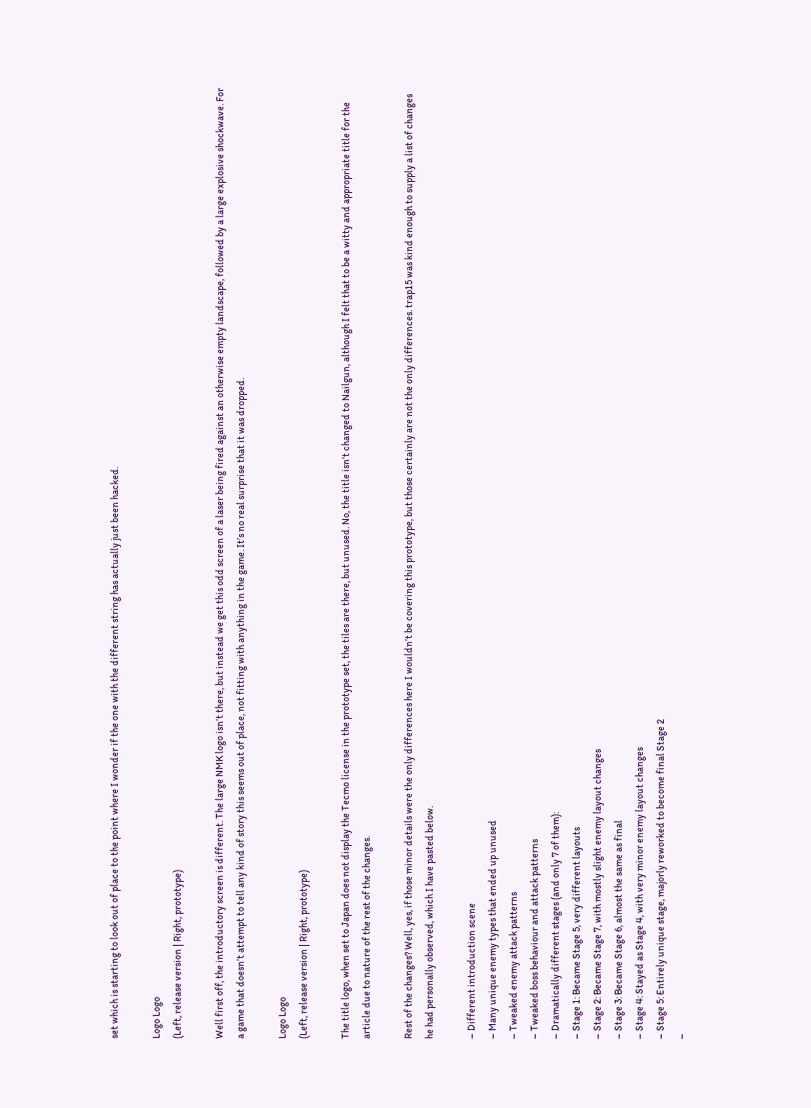set which is starting to look out of place to the point where I wonder if the one with the different string has actually just been hacked.

Logo Logo
(Left, release version | Right, prototype)

Well first off, the introductory screen is different. The large NMK logo isn’t there, but instead we get this odd screen of a laser being fired against an otherwise empty landscape, followed by a large explosive shockwave. For a game that doesn’t attempt to tell any kind of story this seems out of place, not fitting with anything in the game. It’s no real surprise that it was dropped.

Logo Logo
(Left, release version | Right, prototype)

The title logo, when set to Japan does not display the Tecmo license in the prototype set, the tiles are there, but unused. No, the title isn’t changed to Nailgun, although I felt that to be a witty and appropriate title for the article due to nature of the rest of the changes.

Rest of the changes? Well, yes, if those minor details were the only differences here I wouldn’t be covering this prototype, but those certainly are not the only differences. trap15 was kind enough to supply a list of changes he had personally observed, which I have pasted below.

– Different introduction scene
– Many unique enemy types that ended up unused
– Tweaked enemy attack patterns
– Tweaked boss behaviour and attack patterns
– Dramatically different stages (and only 7 of them):
– Stage 1: Became Stage 5, very different layouts
– Stage 2: Became Stage 7, with mostly slight enemy layout changes
– Stage 3: Became Stage 6, almost the same as final
– Stage 4: Stayed as Stage 4, with very minor enemy layout changes
– Stage 5: Entirely unique stage, majorly reworked to become final Stage 2
–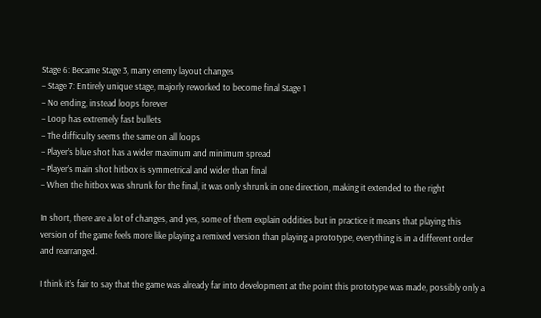Stage 6: Became Stage 3, many enemy layout changes
– Stage 7: Entirely unique stage, majorly reworked to become final Stage 1
– No ending, instead loops forever
– Loop has extremely fast bullets
– The difficulty seems the same on all loops
– Player’s blue shot has a wider maximum and minimum spread
– Player’s main shot hitbox is symmetrical and wider than final
– When the hitbox was shrunk for the final, it was only shrunk in one direction, making it extended to the right

In short, there are a lot of changes, and yes, some of them explain oddities but in practice it means that playing this version of the game feels more like playing a remixed version than playing a prototype, everything is in a different order and rearranged.

I think it’s fair to say that the game was already far into development at the point this prototype was made, possibly only a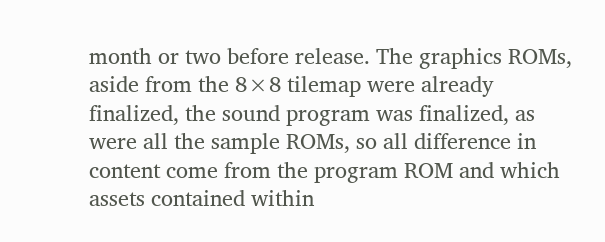month or two before release. The graphics ROMs, aside from the 8×8 tilemap were already finalized, the sound program was finalized, as were all the sample ROMs, so all difference in content come from the program ROM and which assets contained within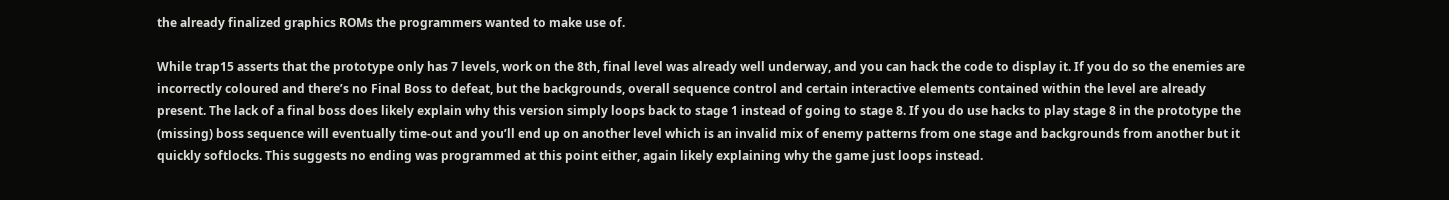the already finalized graphics ROMs the programmers wanted to make use of.

While trap15 asserts that the prototype only has 7 levels, work on the 8th, final level was already well underway, and you can hack the code to display it. If you do so the enemies are incorrectly coloured and there’s no Final Boss to defeat, but the backgrounds, overall sequence control and certain interactive elements contained within the level are already present. The lack of a final boss does likely explain why this version simply loops back to stage 1 instead of going to stage 8. If you do use hacks to play stage 8 in the prototype the (missing) boss sequence will eventually time-out and you’ll end up on another level which is an invalid mix of enemy patterns from one stage and backgrounds from another but it quickly softlocks. This suggests no ending was programmed at this point either, again likely explaining why the game just loops instead.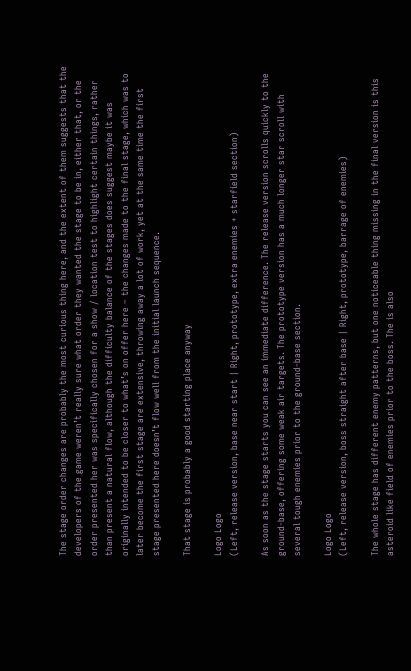The stage order changes are probably the most curious thing here, and the extent of them suggests that the developers of the game weren’t really sure what order they wanted the stage to be in, either that, or the order presented her was specifically chosen for a show / location test to highlight certain things, rather than present a natural flow, although the difficulty balance of the stages does suggest maybe it was originally intended to be closer to what’s on offer here – the changes made to the final stage, which was to later become the first stage are extensive, throwing away a lot of work, yet at the same time the first stage presented here doesn’t flow well from the initial launch sequence.

That stage is probably a good starting place anyway

Logo Logo
(Left, release version, base near start | Right, prototype, extra enemies + starfield section)

As soon as the stage starts you can see an immediate difference. The release version scrolls quickly to the ground-base, offering some weak air targets. The prototype version has a much longer star scroll with several tough enemies prior to the ground-base section.

Logo Logo
(Left, release version, boss straight after base | Right, prototype, barrage of enemies)

The whole stage has different enemy patterns, but one noticeable thing missing in the final version is this asteroid like field of enemies prior to the boss. The is also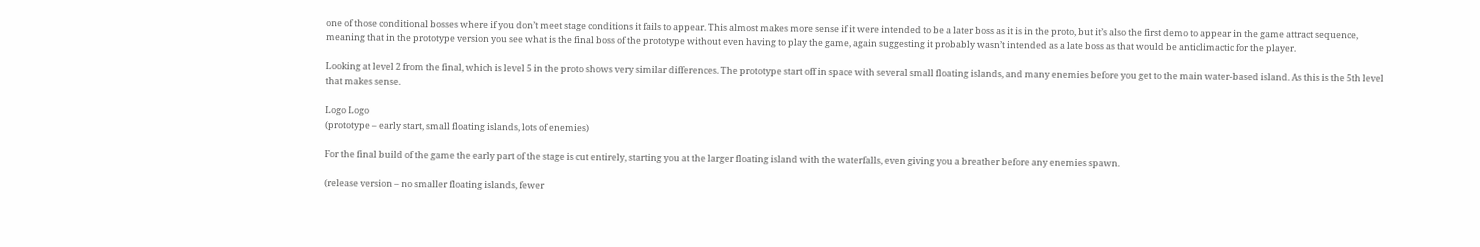one of those conditional bosses where if you don’t meet stage conditions it fails to appear. This almost makes more sense if it were intended to be a later boss as it is in the proto, but it’s also the first demo to appear in the game attract sequence, meaning that in the prototype version you see what is the final boss of the prototype without even having to play the game, again suggesting it probably wasn’t intended as a late boss as that would be anticlimactic for the player.

Looking at level 2 from the final, which is level 5 in the proto shows very similar differences. The prototype start off in space with several small floating islands, and many enemies before you get to the main water-based island. As this is the 5th level that makes sense.

Logo Logo
(prototype – early start, small floating islands, lots of enemies)

For the final build of the game the early part of the stage is cut entirely, starting you at the larger floating island with the waterfalls, even giving you a breather before any enemies spawn.

(release version – no smaller floating islands, fewer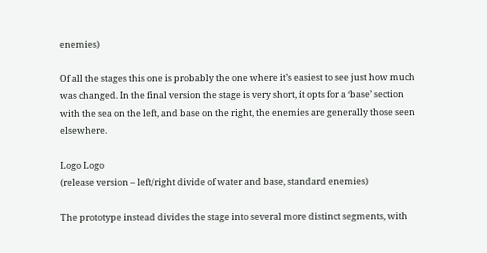enemies)

Of all the stages this one is probably the one where it’s easiest to see just how much was changed. In the final version the stage is very short, it opts for a ‘base’ section with the sea on the left, and base on the right, the enemies are generally those seen elsewhere.

Logo Logo
(release version – left/right divide of water and base, standard enemies)

The prototype instead divides the stage into several more distinct segments, with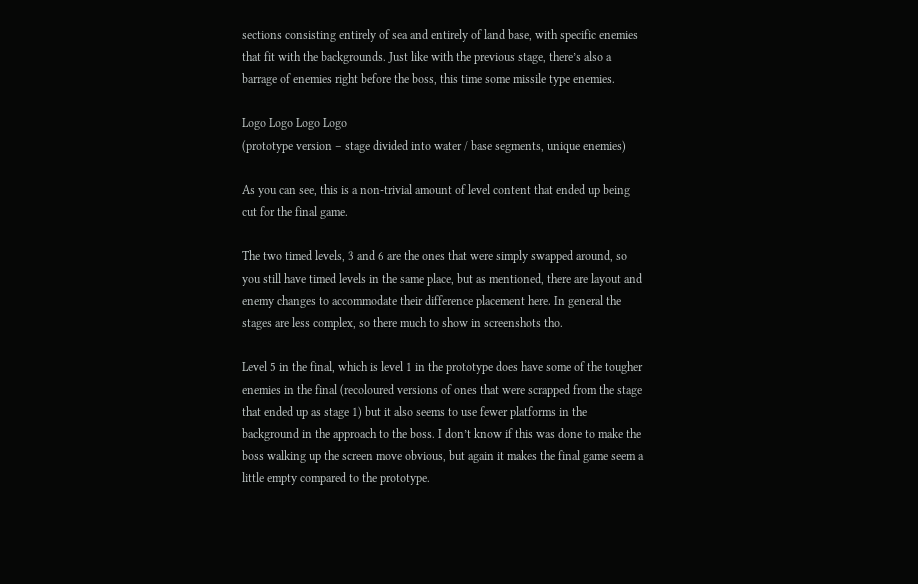sections consisting entirely of sea and entirely of land base, with specific enemies that fit with the backgrounds. Just like with the previous stage, there’s also a barrage of enemies right before the boss, this time some missile type enemies.

Logo Logo Logo Logo
(prototype version – stage divided into water / base segments, unique enemies)

As you can see, this is a non-trivial amount of level content that ended up being cut for the final game.

The two timed levels, 3 and 6 are the ones that were simply swapped around, so you still have timed levels in the same place, but as mentioned, there are layout and enemy changes to accommodate their difference placement here. In general the stages are less complex, so there much to show in screenshots tho.

Level 5 in the final, which is level 1 in the prototype does have some of the tougher enemies in the final (recoloured versions of ones that were scrapped from the stage that ended up as stage 1) but it also seems to use fewer platforms in the background in the approach to the boss. I don’t know if this was done to make the boss walking up the screen move obvious, but again it makes the final game seem a little empty compared to the prototype.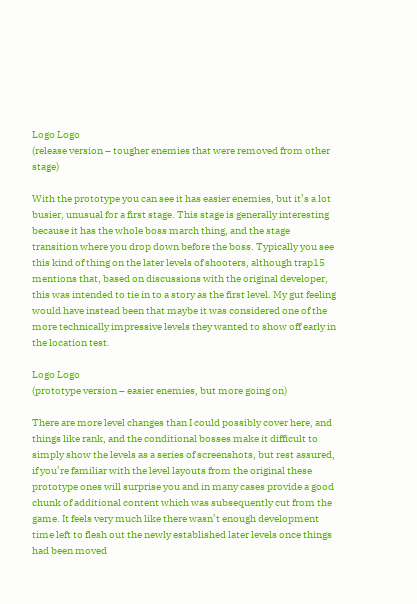Logo Logo
(release version – tougher enemies that were removed from other stage)

With the prototype you can see it has easier enemies, but it’s a lot busier, unusual for a first stage. This stage is generally interesting because it has the whole boss march thing, and the stage transition where you drop down before the boss. Typically you see this kind of thing on the later levels of shooters, although trap15 mentions that, based on discussions with the original developer, this was intended to tie in to a story as the first level. My gut feeling would have instead been that maybe it was considered one of the more technically impressive levels they wanted to show off early in the location test.

Logo Logo
(prototype version – easier enemies, but more going on)

There are more level changes than I could possibly cover here, and things like rank, and the conditional bosses make it difficult to simply show the levels as a series of screenshots, but rest assured, if you’re familiar with the level layouts from the original these prototype ones will surprise you and in many cases provide a good chunk of additional content which was subsequently cut from the game. It feels very much like there wasn’t enough development time left to flesh out the newly established later levels once things had been moved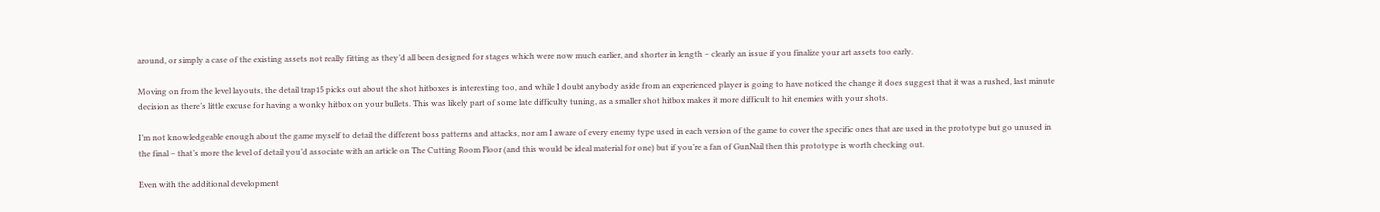around, or simply a case of the existing assets not really fitting as they’d all been designed for stages which were now much earlier, and shorter in length – clearly an issue if you finalize your art assets too early.

Moving on from the level layouts, the detail trap15 picks out about the shot hitboxes is interesting too, and while I doubt anybody aside from an experienced player is going to have noticed the change it does suggest that it was a rushed, last minute decision as there’s little excuse for having a wonky hitbox on your bullets. This was likely part of some late difficulty tuning, as a smaller shot hitbox makes it more difficult to hit enemies with your shots.

I’m not knowledgeable enough about the game myself to detail the different boss patterns and attacks, nor am I aware of every enemy type used in each version of the game to cover the specific ones that are used in the prototype but go unused in the final – that’s more the level of detail you’d associate with an article on The Cutting Room Floor (and this would be ideal material for one) but if you’re a fan of GunNail then this prototype is worth checking out.

Even with the additional development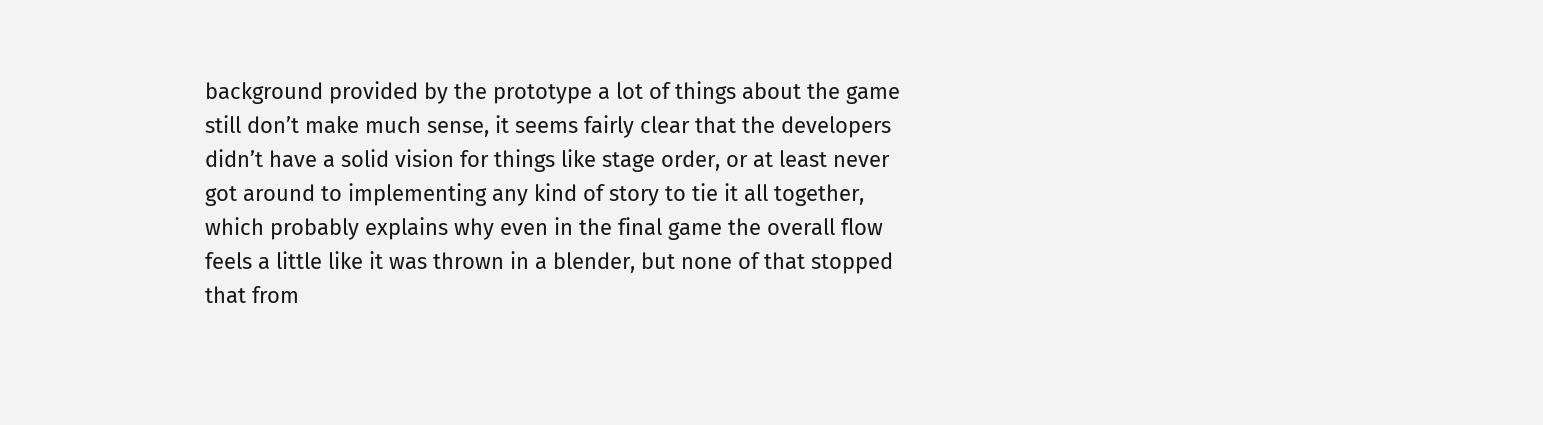background provided by the prototype a lot of things about the game still don’t make much sense, it seems fairly clear that the developers didn’t have a solid vision for things like stage order, or at least never got around to implementing any kind of story to tie it all together, which probably explains why even in the final game the overall flow feels a little like it was thrown in a blender, but none of that stopped that from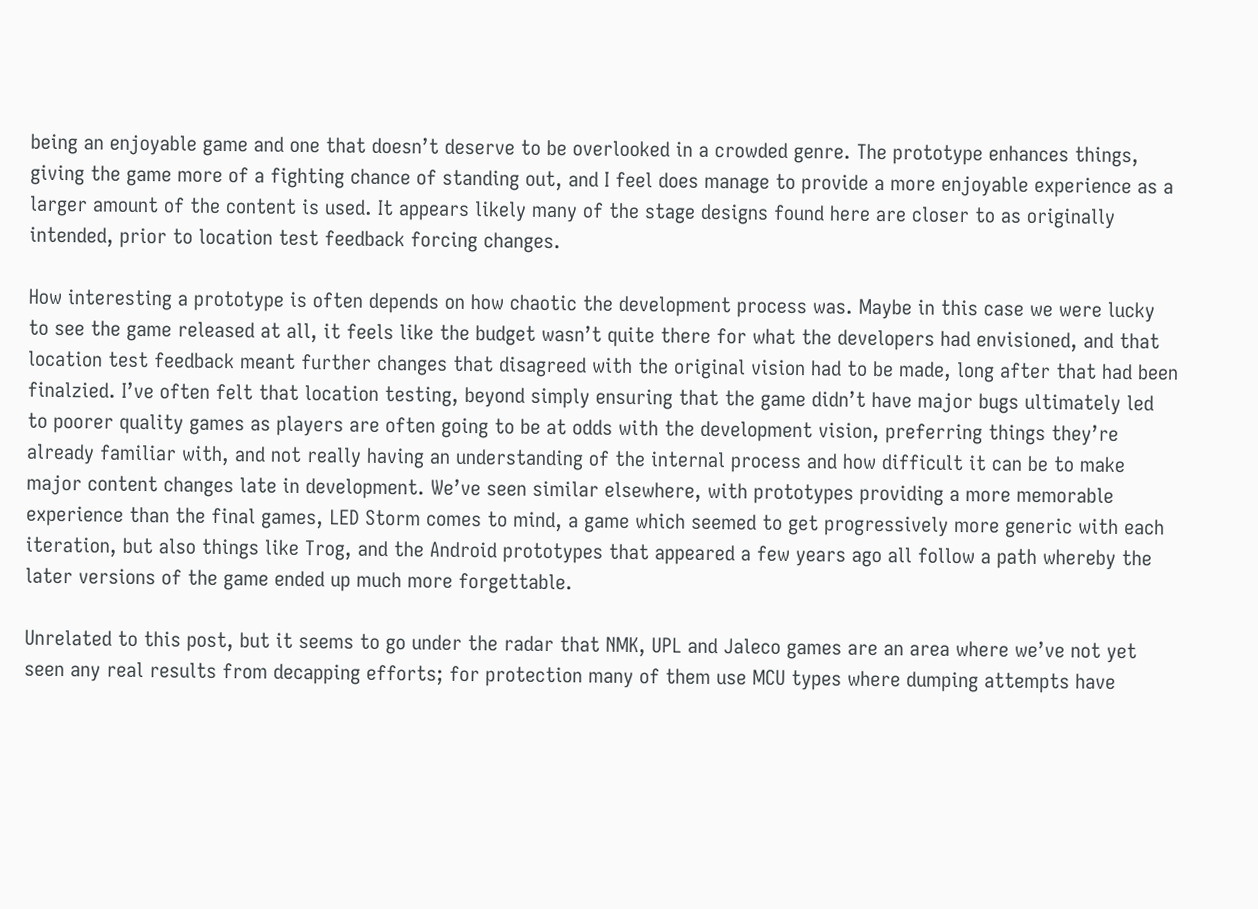being an enjoyable game and one that doesn’t deserve to be overlooked in a crowded genre. The prototype enhances things, giving the game more of a fighting chance of standing out, and I feel does manage to provide a more enjoyable experience as a larger amount of the content is used. It appears likely many of the stage designs found here are closer to as originally intended, prior to location test feedback forcing changes.

How interesting a prototype is often depends on how chaotic the development process was. Maybe in this case we were lucky to see the game released at all, it feels like the budget wasn’t quite there for what the developers had envisioned, and that location test feedback meant further changes that disagreed with the original vision had to be made, long after that had been finalzied. I’ve often felt that location testing, beyond simply ensuring that the game didn’t have major bugs ultimately led to poorer quality games as players are often going to be at odds with the development vision, preferring things they’re already familiar with, and not really having an understanding of the internal process and how difficult it can be to make major content changes late in development. We’ve seen similar elsewhere, with prototypes providing a more memorable experience than the final games, LED Storm comes to mind, a game which seemed to get progressively more generic with each iteration, but also things like Trog, and the Android prototypes that appeared a few years ago all follow a path whereby the later versions of the game ended up much more forgettable.

Unrelated to this post, but it seems to go under the radar that NMK, UPL and Jaleco games are an area where we’ve not yet seen any real results from decapping efforts; for protection many of them use MCU types where dumping attempts have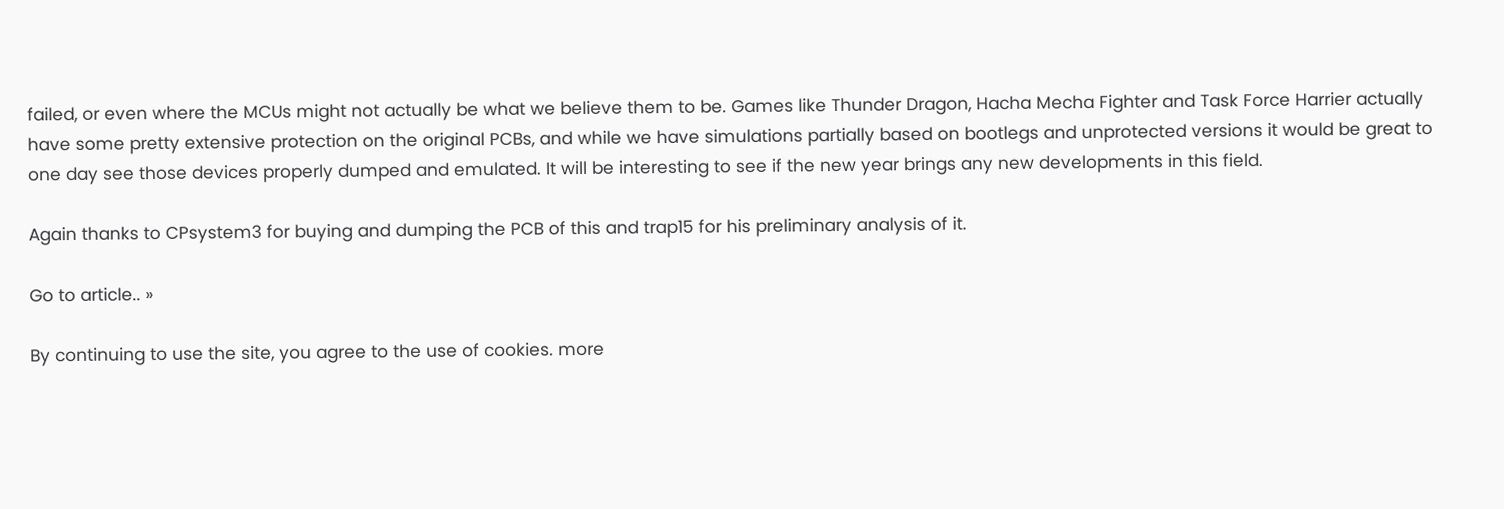failed, or even where the MCUs might not actually be what we believe them to be. Games like Thunder Dragon, Hacha Mecha Fighter and Task Force Harrier actually have some pretty extensive protection on the original PCBs, and while we have simulations partially based on bootlegs and unprotected versions it would be great to one day see those devices properly dumped and emulated. It will be interesting to see if the new year brings any new developments in this field.

Again thanks to CPsystem3 for buying and dumping the PCB of this and trap15 for his preliminary analysis of it.

Go to article.. »

By continuing to use the site, you agree to the use of cookies. more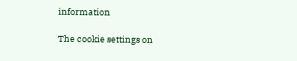information

The cookie settings on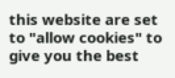this website are set to "allow cookies" to give you the best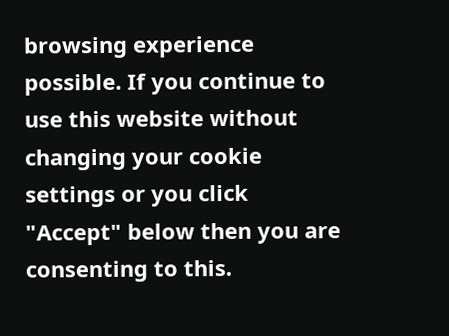browsing experience possible. If you continue to use this website without changing your cookie settings or you click "Accept" below then you are consenting to this.